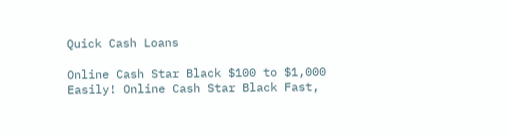Quick Cash Loans

Online Cash Star Black $100 to $1,000 Easily! Online Cash Star Black Fast,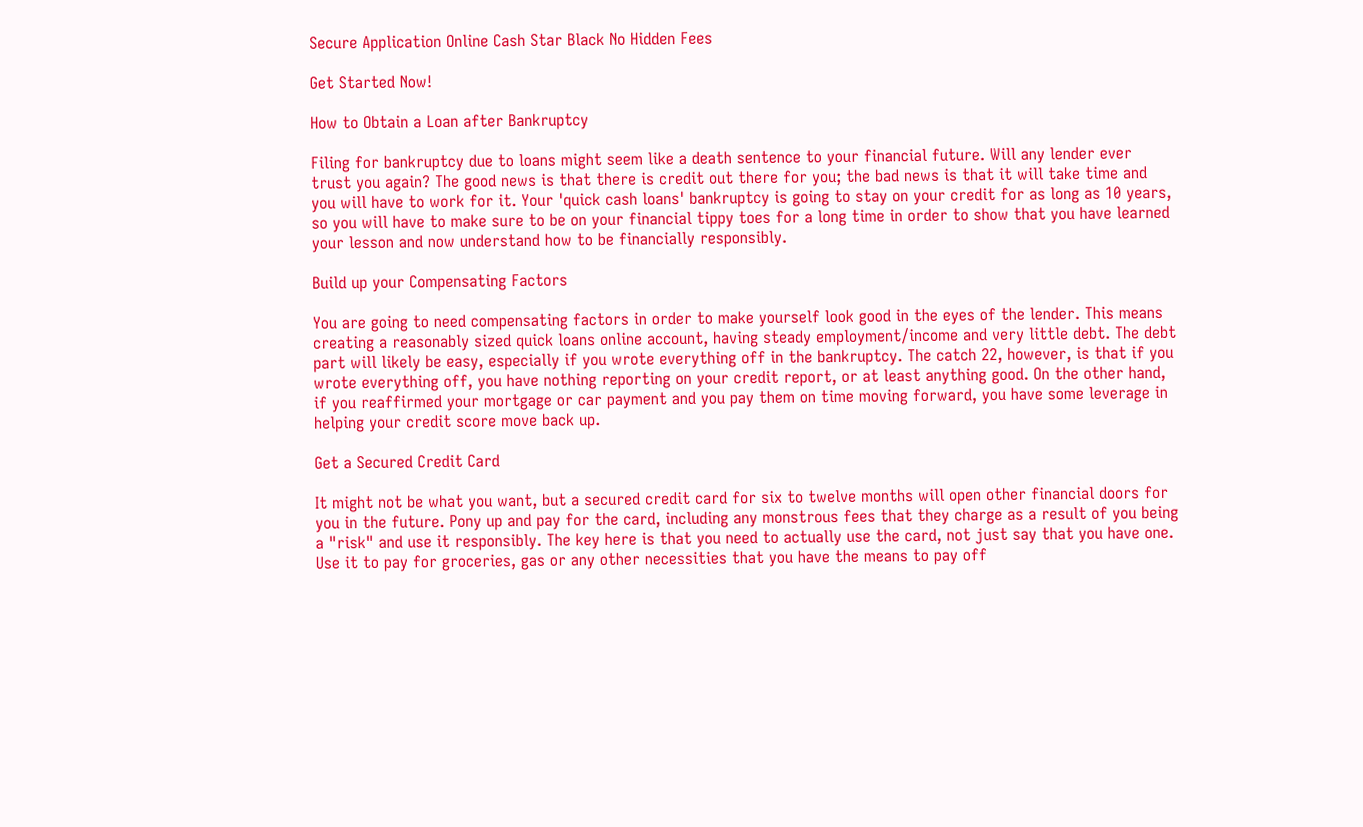Secure Application Online Cash Star Black No Hidden Fees

Get Started Now!

How to Obtain a Loan after Bankruptcy

Filing for bankruptcy due to loans might seem like a death sentence to your financial future. Will any lender ever trust you again? The good news is that there is credit out there for you; the bad news is that it will take time and you will have to work for it. Your 'quick cash loans' bankruptcy is going to stay on your credit for as long as 10 years, so you will have to make sure to be on your financial tippy toes for a long time in order to show that you have learned your lesson and now understand how to be financially responsibly.

Build up your Compensating Factors

You are going to need compensating factors in order to make yourself look good in the eyes of the lender. This means creating a reasonably sized quick loans online account, having steady employment/income and very little debt. The debt part will likely be easy, especially if you wrote everything off in the bankruptcy. The catch 22, however, is that if you wrote everything off, you have nothing reporting on your credit report, or at least anything good. On the other hand, if you reaffirmed your mortgage or car payment and you pay them on time moving forward, you have some leverage in helping your credit score move back up.

Get a Secured Credit Card

It might not be what you want, but a secured credit card for six to twelve months will open other financial doors for you in the future. Pony up and pay for the card, including any monstrous fees that they charge as a result of you being a "risk" and use it responsibly. The key here is that you need to actually use the card, not just say that you have one. Use it to pay for groceries, gas or any other necessities that you have the means to pay off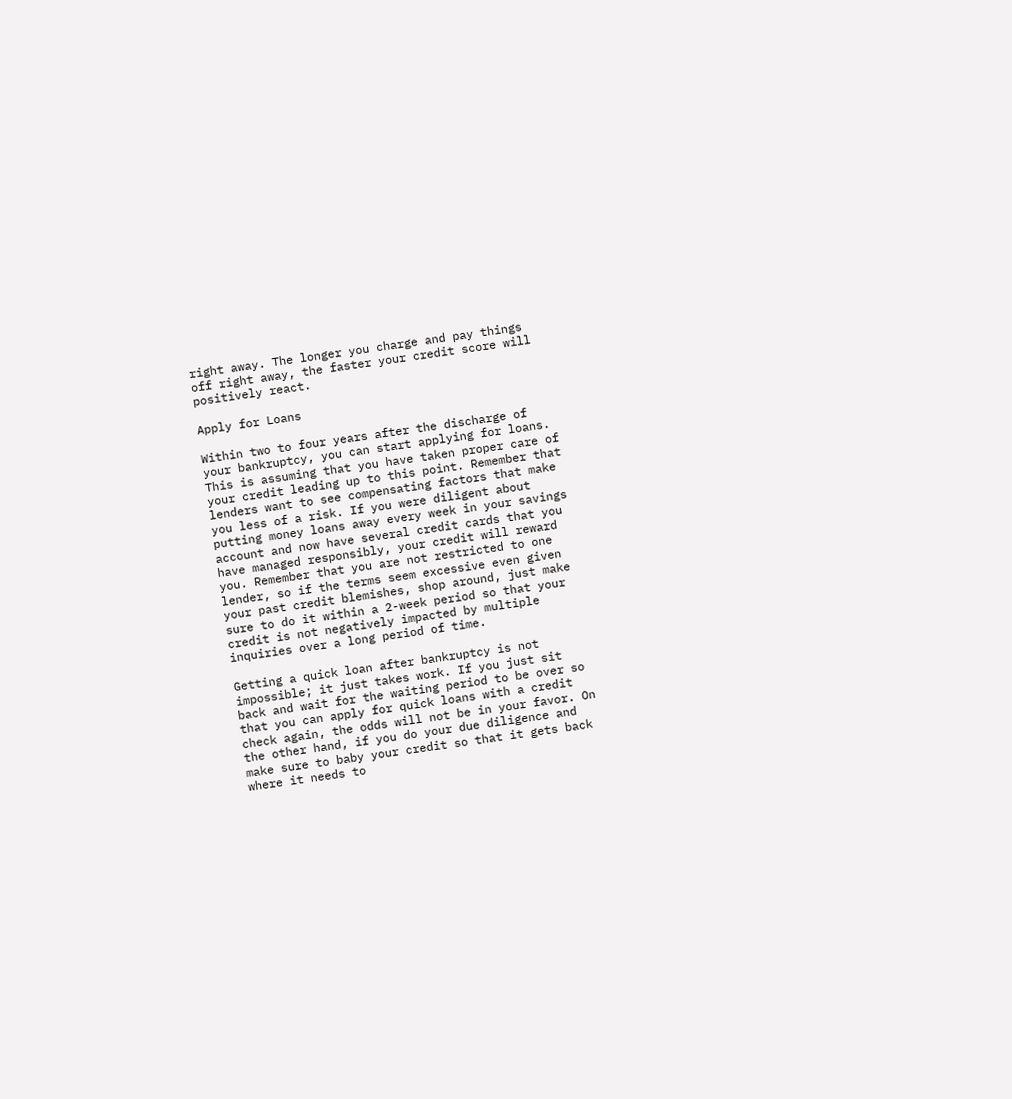right away. The longer you charge and pay things off right away, the faster your credit score will positively react.

Apply for Loans

Within two to four years after the discharge of your bankruptcy, you can start applying for loans. This is assuming that you have taken proper care of your credit leading up to this point. Remember that lenders want to see compensating factors that make you less of a risk. If you were diligent about putting money loans away every week in your savings account and now have several credit cards that you have managed responsibly, your credit will reward you. Remember that you are not restricted to one lender, so if the terms seem excessive even given your past credit blemishes, shop around, just make sure to do it within a 2-week period so that your credit is not negatively impacted by multiple inquiries over a long period of time.

Getting a quick loan after bankruptcy is not impossible; it just takes work. If you just sit back and wait for the waiting period to be over so that you can apply for quick loans with a credit check again, the odds will not be in your favor. On the other hand, if you do your due diligence and make sure to baby your credit so that it gets back where it needs to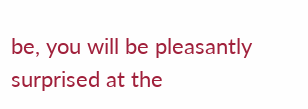be, you will be pleasantly surprised at the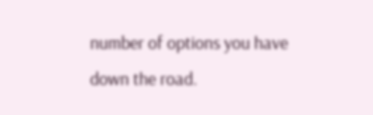number of options you have down the road.